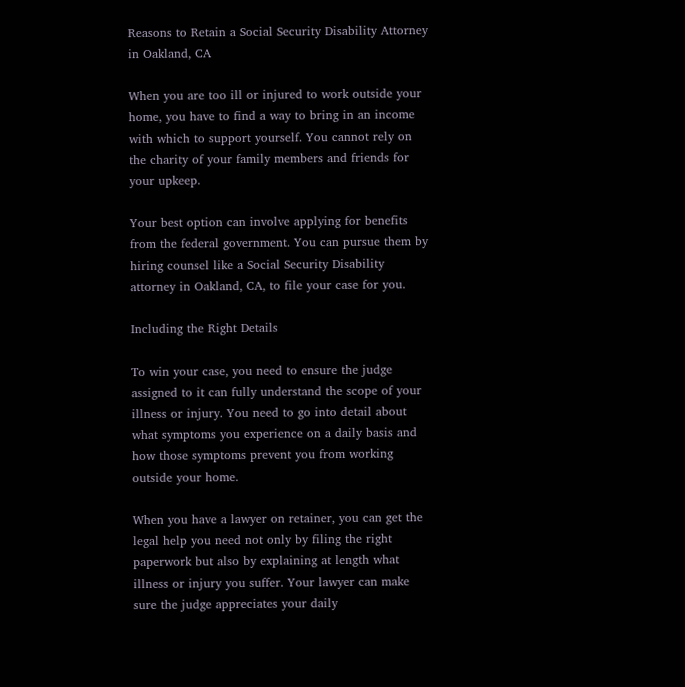Reasons to Retain a Social Security Disability Attorney in Oakland, CA

When you are too ill or injured to work outside your home, you have to find a way to bring in an income with which to support yourself. You cannot rely on the charity of your family members and friends for your upkeep.

Your best option can involve applying for benefits from the federal government. You can pursue them by hiring counsel like a Social Security Disability attorney in Oakland, CA, to file your case for you.

Including the Right Details

To win your case, you need to ensure the judge assigned to it can fully understand the scope of your illness or injury. You need to go into detail about what symptoms you experience on a daily basis and how those symptoms prevent you from working outside your home.

When you have a lawyer on retainer, you can get the legal help you need not only by filing the right paperwork but also by explaining at length what illness or injury you suffer. Your lawyer can make sure the judge appreciates your daily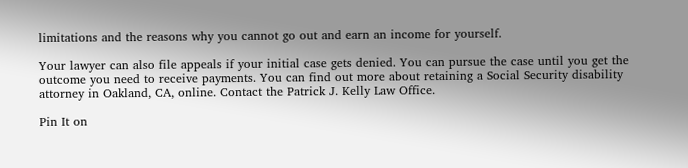limitations and the reasons why you cannot go out and earn an income for yourself.

Your lawyer can also file appeals if your initial case gets denied. You can pursue the case until you get the outcome you need to receive payments. You can find out more about retaining a Social Security disability attorney in Oakland, CA, online. Contact the Patrick J. Kelly Law Office.

Pin It on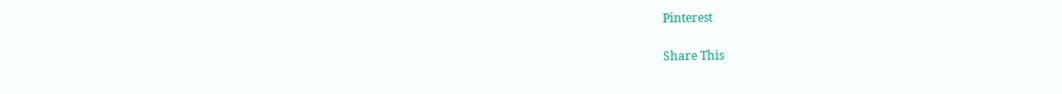Pinterest

Share This